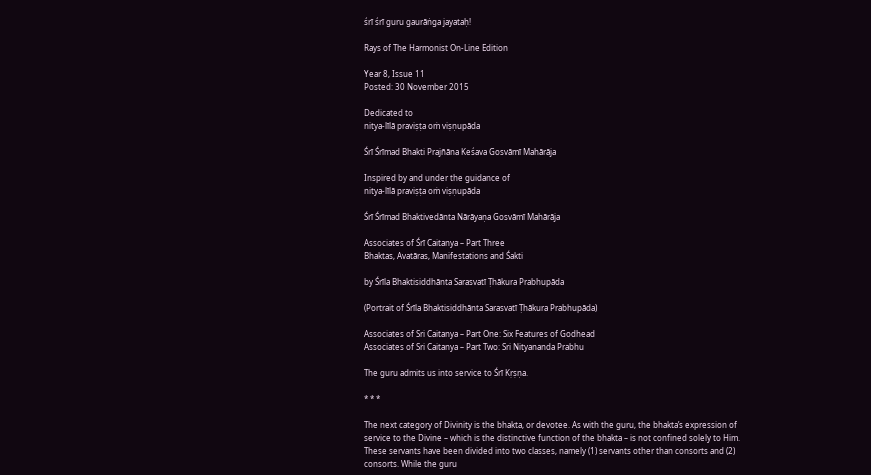śrī śrī guru gaurāṅga jayataḥ!

Rays of The Harmonist On-Line Edition

Year 8, Issue 11
Posted: 30 November 2015

Dedicated to
nitya-līlā praviṣṭa oṁ viṣṇupāda

Śrī Śrīmad Bhakti Prajñāna Keśava Gosvāmī Mahārāja

Inspired by and under the guidance of
nitya-līlā praviṣṭa oṁ viṣṇupāda

Śrī Śrīmad Bhaktivedānta Nārāyaṇa Gosvāmī Mahārāja

Associates of Śrī Caitanya – Part Three
Bhaktas, Avatāras, Manifestations and Śakti

by Śrīla Bhaktisiddhānta Sarasvatī Ṭhākura Prabhupāda

(Portrait of Śrīla Bhaktisiddhānta Sarasvatī Ṭhākura Prabhupāda)

Associates of Sri Caitanya – Part One: Six Features of Godhead
Associates of Sri Caitanya – Part Two: Sri Nityananda Prabhu

The guru admits us into service to Śrī Kṛṣṇa.

* * *

The next category of Divinity is the bhakta, or devotee. As with the guru, the bhakta’s expression of service to the Divine – which is the distinctive function of the bhakta – is not confined solely to Him. These servants have been divided into two classes, namely (1) servants other than consorts and (2) consorts. While the guru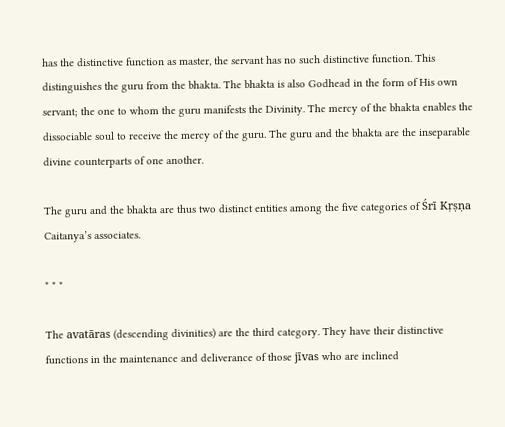has the distinctive function as master, the servant has no such distinctive function. This distinguishes the guru from the bhakta. The bhakta is also Godhead in the form of His own servant; the one to whom the guru manifests the Divinity. The mercy of the bhakta enables the dissociable soul to receive the mercy of the guru. The guru and the bhakta are the inseparable divine counterparts of one another.

The guru and the bhakta are thus two distinct entities among the five categories of Śrī Kṛṣṇa Caitanya’s associates.

* * *

The avatāras (descending divinities) are the third category. They have their distinctive functions in the maintenance and deliverance of those jīvas who are inclined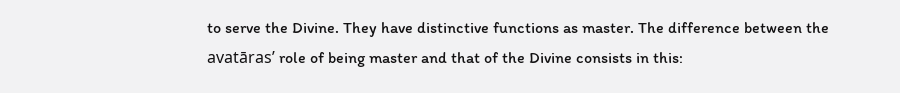to serve the Divine. They have distinctive functions as master. The difference between the avatāras’ role of being master and that of the Divine consists in this: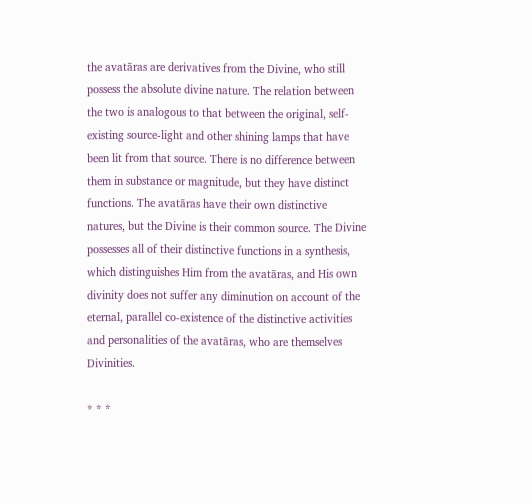the avatāras are derivatives from the Divine, who still possess the absolute divine nature. The relation between the two is analogous to that between the original, self-existing source-light and other shining lamps that have been lit from that source. There is no difference between them in substance or magnitude, but they have distinct functions. The avatāras have their own distinctive natures, but the Divine is their common source. The Divine possesses all of their distinctive functions in a synthesis, which distinguishes Him from the avatāras, and His own divinity does not suffer any diminution on account of the eternal, parallel co-existence of the distinctive activities and personalities of the avatāras, who are themselves Divinities.

* * *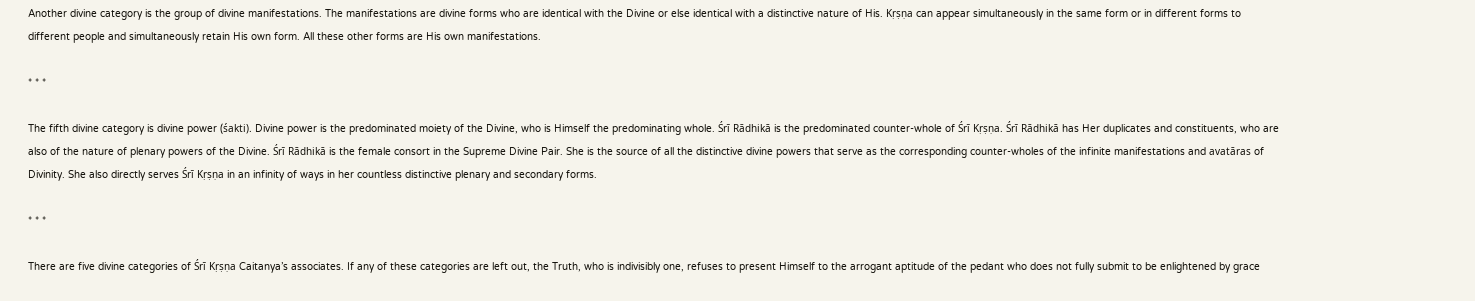Another divine category is the group of divine manifestations. The manifestations are divine forms who are identical with the Divine or else identical with a distinctive nature of His. Kṛṣṇa can appear simultaneously in the same form or in different forms to different people and simultaneously retain His own form. All these other forms are His own manifestations.

* * *

The fifth divine category is divine power (śakti). Divine power is the predominated moiety of the Divine, who is Himself the predominating whole. Śrī Rādhikā is the predominated counter-whole of Śrī Kṛṣṇa. Śrī Rādhikā has Her duplicates and constituents, who are also of the nature of plenary powers of the Divine. Śrī Rādhikā is the female consort in the Supreme Divine Pair. She is the source of all the distinctive divine powers that serve as the corresponding counter-wholes of the infinite manifestations and avatāras of Divinity. She also directly serves Śrī Kṛṣṇa in an infinity of ways in her countless distinctive plenary and secondary forms.

* * *

There are five divine categories of Śrī Kṛṣṇa Caitanya’s associates. If any of these categories are left out, the Truth, who is indivisibly one, refuses to present Himself to the arrogant aptitude of the pedant who does not fully submit to be enlightened by grace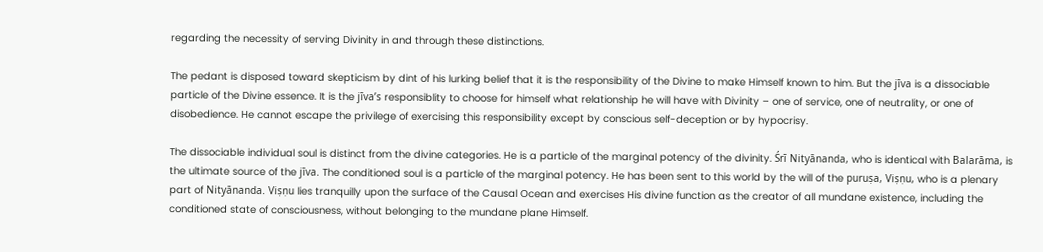regarding the necessity of serving Divinity in and through these distinctions.

The pedant is disposed toward skepticism by dint of his lurking belief that it is the responsibility of the Divine to make Himself known to him. But the jīva is a dissociable particle of the Divine essence. It is the jīva’s responsiblity to choose for himself what relationship he will have with Divinity – one of service, one of neutrality, or one of disobedience. He cannot escape the privilege of exercising this responsibility except by conscious self-deception or by hypocrisy.

The dissociable individual soul is distinct from the divine categories. He is a particle of the marginal potency of the divinity. Śrī Nityānanda, who is identical with Balarāma, is the ultimate source of the jīva. The conditioned soul is a particle of the marginal potency. He has been sent to this world by the will of the puruṣa, Viṣṇu, who is a plenary part of Nityānanda. Viṣṇu lies tranquilly upon the surface of the Causal Ocean and exercises His divine function as the creator of all mundane existence, including the conditioned state of consciousness, without belonging to the mundane plane Himself.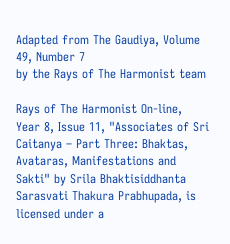Adapted from The Gaudiya, Volume 49, Number 7
by the Rays of The Harmonist team

Rays of The Harmonist On-line, Year 8, Issue 11, "Associates of Sri Caitanya – Part Three: Bhaktas, Avataras, Manifestations and Sakti" by Srila Bhaktisiddhanta Sarasvati Thakura Prabhupada, is licensed under a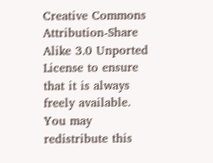Creative Commons Attribution-Share Alike 3.0 Unported License to ensure that it is always freely available. You may redistribute this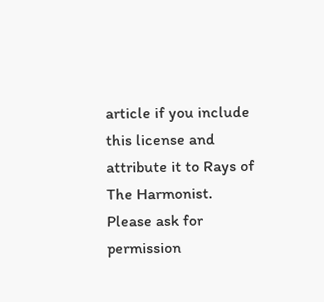article if you include this license and attribute it to Rays of The Harmonist. Please ask for permission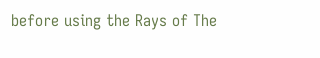before using the Rays of The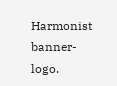Harmonist banner-logo.